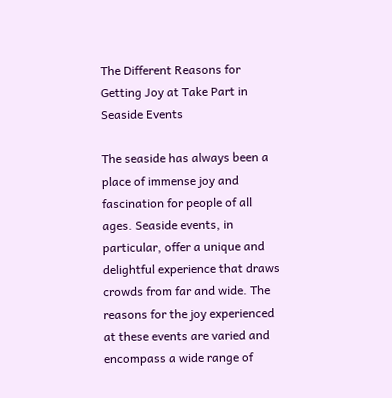The Different Reasons for Getting Joy at Take Part in Seaside Events

The seaside has always been a place of immense joy and fascination for people of all ages. Seaside events, in particular, offer a unique and delightful experience that draws crowds from far and wide. The reasons for the joy experienced at these events are varied and encompass a wide range of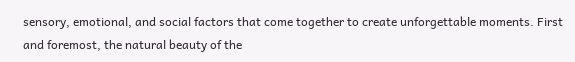sensory, emotional, and social factors that come together to create unforgettable moments. First and foremost, the natural beauty of the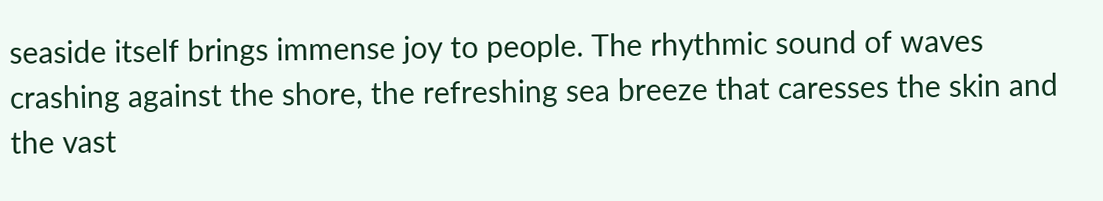seaside itself brings immense joy to people. The rhythmic sound of waves crashing against the shore, the refreshing sea breeze that caresses the skin and the vast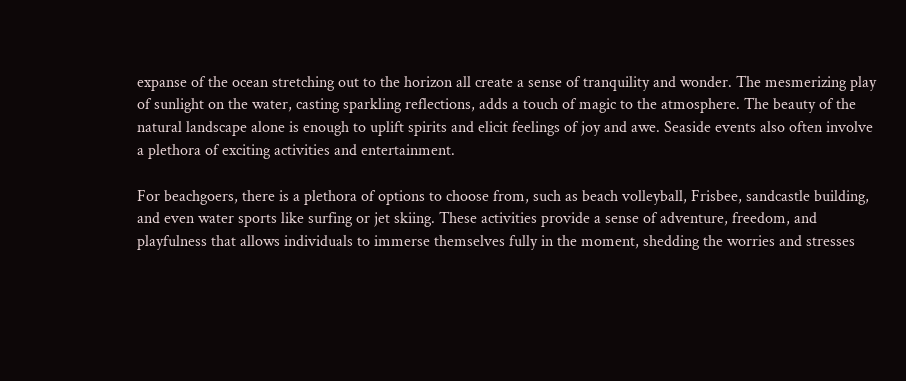expanse of the ocean stretching out to the horizon all create a sense of tranquility and wonder. The mesmerizing play of sunlight on the water, casting sparkling reflections, adds a touch of magic to the atmosphere. The beauty of the natural landscape alone is enough to uplift spirits and elicit feelings of joy and awe. Seaside events also often involve a plethora of exciting activities and entertainment.

For beachgoers, there is a plethora of options to choose from, such as beach volleyball, Frisbee, sandcastle building, and even water sports like surfing or jet skiing. These activities provide a sense of adventure, freedom, and playfulness that allows individuals to immerse themselves fully in the moment, shedding the worries and stresses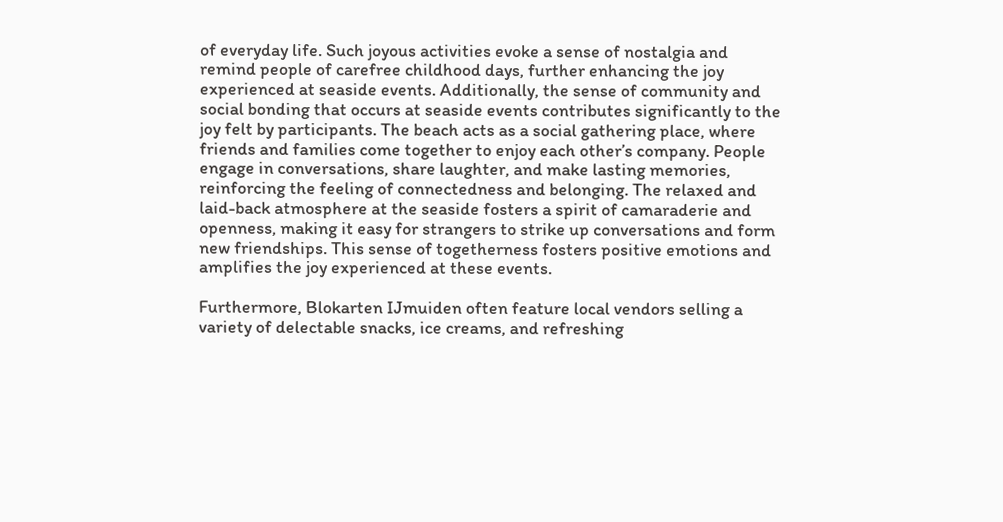of everyday life. Such joyous activities evoke a sense of nostalgia and remind people of carefree childhood days, further enhancing the joy experienced at seaside events. Additionally, the sense of community and social bonding that occurs at seaside events contributes significantly to the joy felt by participants. The beach acts as a social gathering place, where friends and families come together to enjoy each other’s company. People engage in conversations, share laughter, and make lasting memories, reinforcing the feeling of connectedness and belonging. The relaxed and laid-back atmosphere at the seaside fosters a spirit of camaraderie and openness, making it easy for strangers to strike up conversations and form new friendships. This sense of togetherness fosters positive emotions and amplifies the joy experienced at these events.

Furthermore, Blokarten IJmuiden often feature local vendors selling a variety of delectable snacks, ice creams, and refreshing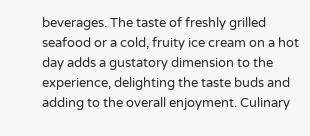beverages. The taste of freshly grilled seafood or a cold, fruity ice cream on a hot day adds a gustatory dimension to the experience, delighting the taste buds and adding to the overall enjoyment. Culinary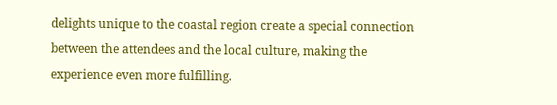delights unique to the coastal region create a special connection between the attendees and the local culture, making the experience even more fulfilling.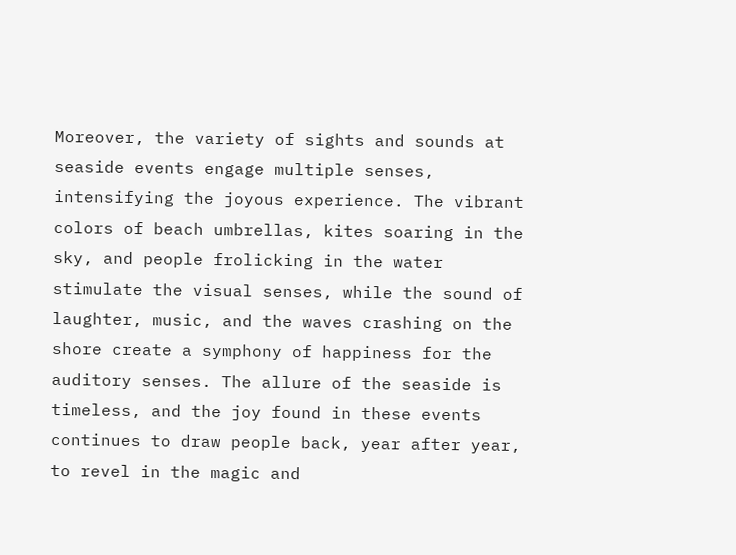Moreover, the variety of sights and sounds at seaside events engage multiple senses, intensifying the joyous experience. The vibrant colors of beach umbrellas, kites soaring in the sky, and people frolicking in the water stimulate the visual senses, while the sound of laughter, music, and the waves crashing on the shore create a symphony of happiness for the auditory senses. The allure of the seaside is timeless, and the joy found in these events continues to draw people back, year after year, to revel in the magic and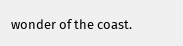wonder of the coast.